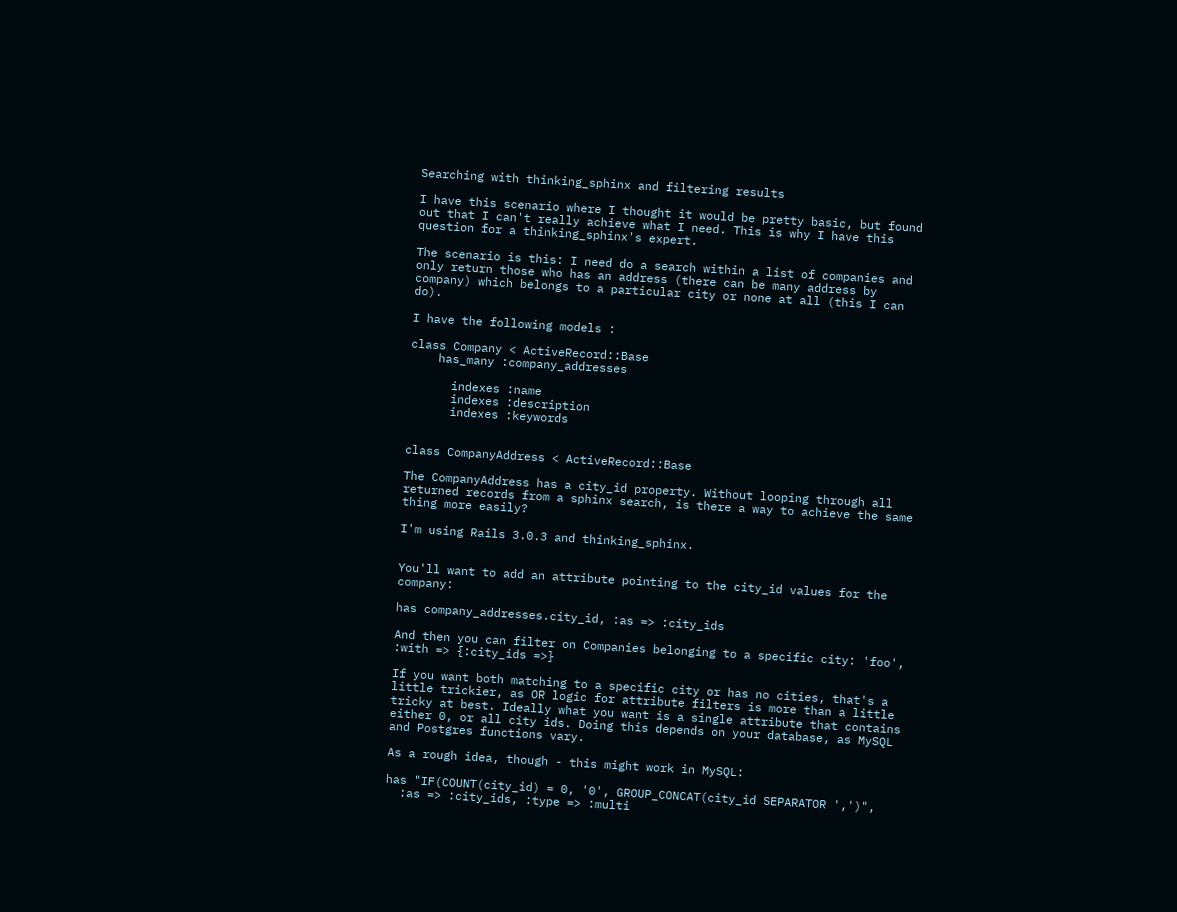Searching with thinking_sphinx and filtering results

I have this scenario where I thought it would be pretty basic, but found out that I can't really achieve what I need. This is why I have this question for a thinking_sphinx's expert.

The scenario is this: I need do a search within a list of companies and only return those who has an address (there can be many address by company) which belongs to a particular city or none at all (this I can do).

I have the following models :

class Company < ActiveRecord::Base
    has_many :company_addresses

      indexes :name
      indexes :description
      indexes :keywords


class CompanyAddress < ActiveRecord::Base

The CompanyAddress has a city_id property. Without looping through all returned records from a sphinx search, is there a way to achieve the same thing more easily?

I'm using Rails 3.0.3 and thinking_sphinx.


You'll want to add an attribute pointing to the city_id values for the company:

has company_addresses.city_id, :as => :city_ids

And then you can filter on Companies belonging to a specific city: 'foo', :with => {:city_ids =>}

If you want both matching to a specific city or has no cities, that's a little trickier, as OR logic for attribute filters is more than a little tricky at best. Ideally what you want is a single attribute that contains either 0, or all city ids. Doing this depends on your database, as MySQL and Postgres functions vary.

As a rough idea, though - this might work in MySQL:

has "IF(COUNT(city_id) = 0, '0', GROUP_CONCAT(city_id SEPARATOR ',')",
  :as => :city_ids, :type => :multi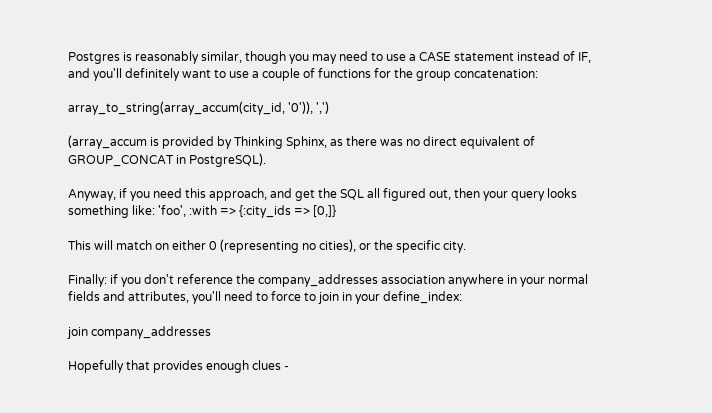Postgres is reasonably similar, though you may need to use a CASE statement instead of IF, and you'll definitely want to use a couple of functions for the group concatenation:

array_to_string(array_accum(city_id, '0')), ',')

(array_accum is provided by Thinking Sphinx, as there was no direct equivalent of GROUP_CONCAT in PostgreSQL).

Anyway, if you need this approach, and get the SQL all figured out, then your query looks something like: 'foo', :with => {:city_ids => [0,]}

This will match on either 0 (representing no cities), or the specific city.

Finally: if you don't reference the company_addresses association anywhere in your normal fields and attributes, you'll need to force to join in your define_index:

join company_addresses

Hopefully that provides enough clues -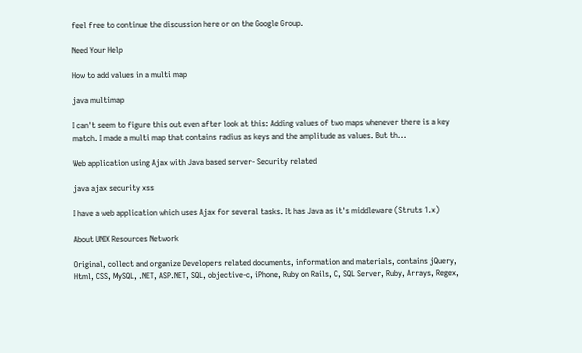feel free to continue the discussion here or on the Google Group.

Need Your Help

How to add values in a multi map

java multimap

I can't seem to figure this out even after look at this: Adding values of two maps whenever there is a key match. I made a multi map that contains radius as keys and the amplitude as values. But th...

Web application using Ajax with Java based server- Security related

java ajax security xss

I have a web application which uses Ajax for several tasks. It has Java as it's middleware (Struts 1.x)

About UNIX Resources Network

Original, collect and organize Developers related documents, information and materials, contains jQuery, Html, CSS, MySQL, .NET, ASP.NET, SQL, objective-c, iPhone, Ruby on Rails, C, SQL Server, Ruby, Arrays, Regex,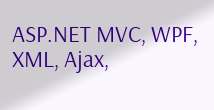ASP.NET MVC, WPF, XML, Ajax,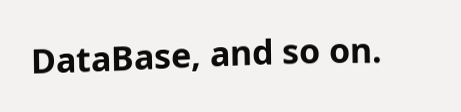DataBase, and so on.